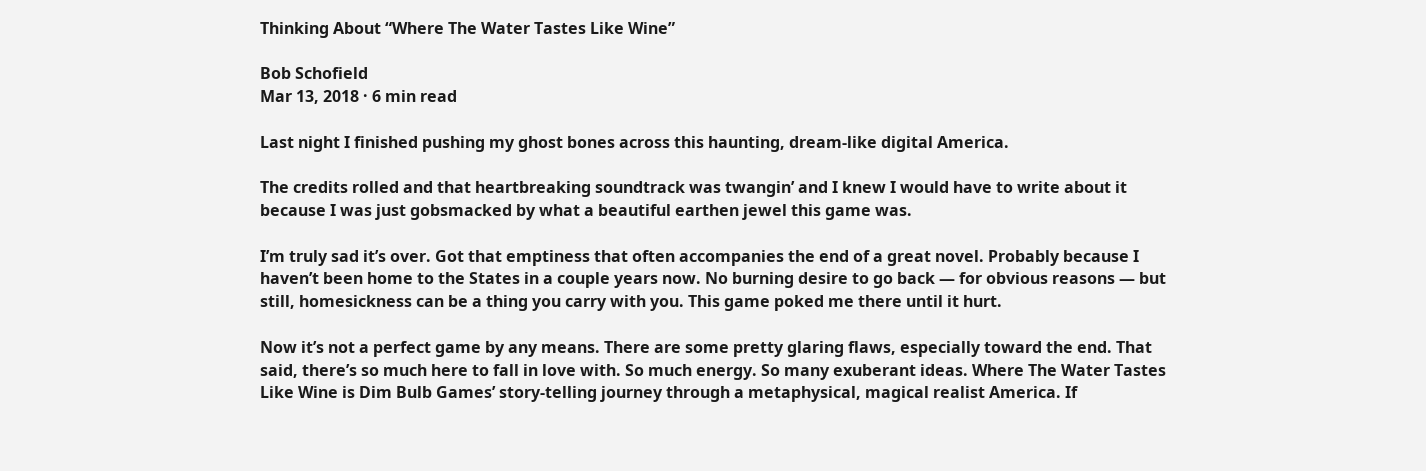Thinking About “Where The Water Tastes Like Wine”

Bob Schofield
Mar 13, 2018 · 6 min read

Last night I finished pushing my ghost bones across this haunting, dream-like digital America.

The credits rolled and that heartbreaking soundtrack was twangin’ and I knew I would have to write about it because I was just gobsmacked by what a beautiful earthen jewel this game was.

I’m truly sad it’s over. Got that emptiness that often accompanies the end of a great novel. Probably because I haven’t been home to the States in a couple years now. No burning desire to go back — for obvious reasons — but still, homesickness can be a thing you carry with you. This game poked me there until it hurt.

Now it’s not a perfect game by any means. There are some pretty glaring flaws, especially toward the end. That said, there’s so much here to fall in love with. So much energy. So many exuberant ideas. Where The Water Tastes Like Wine is Dim Bulb Games’ story-telling journey through a metaphysical, magical realist America. If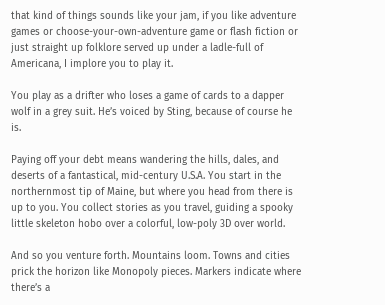that kind of things sounds like your jam, if you like adventure games or choose-your-own-adventure game or flash fiction or just straight up folklore served up under a ladle-full of Americana, I implore you to play it.

You play as a drifter who loses a game of cards to a dapper wolf in a grey suit. He’s voiced by Sting, because of course he is.

Paying off your debt means wandering the hills, dales, and deserts of a fantastical, mid-century U.S.A. You start in the northernmost tip of Maine, but where you head from there is up to you. You collect stories as you travel, guiding a spooky little skeleton hobo over a colorful, low-poly 3D over world.

And so you venture forth. Mountains loom. Towns and cities prick the horizon like Monopoly pieces. Markers indicate where there’s a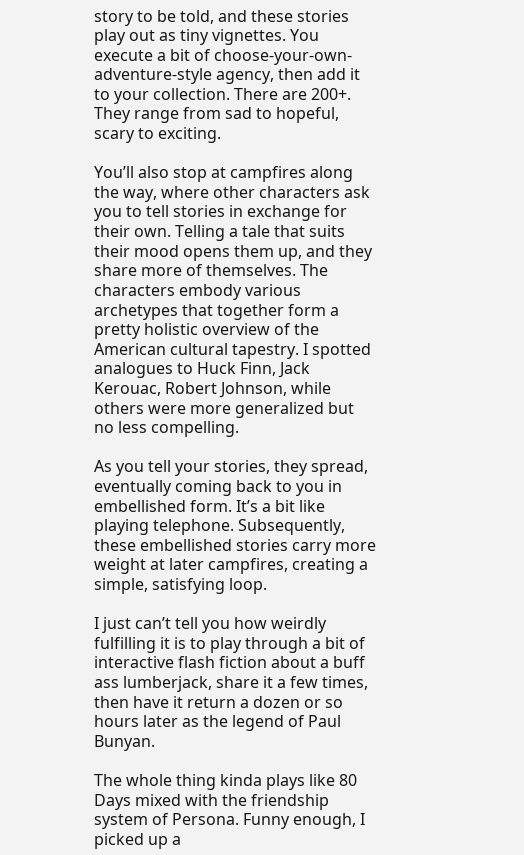story to be told, and these stories play out as tiny vignettes. You execute a bit of choose-your-own-adventure-style agency, then add it to your collection. There are 200+. They range from sad to hopeful, scary to exciting.

You’ll also stop at campfires along the way, where other characters ask you to tell stories in exchange for their own. Telling a tale that suits their mood opens them up, and they share more of themselves. The characters embody various archetypes that together form a pretty holistic overview of the American cultural tapestry. I spotted analogues to Huck Finn, Jack Kerouac, Robert Johnson, while others were more generalized but no less compelling.

As you tell your stories, they spread, eventually coming back to you in embellished form. It’s a bit like playing telephone. Subsequently, these embellished stories carry more weight at later campfires, creating a simple, satisfying loop.

I just can’t tell you how weirdly fulfilling it is to play through a bit of interactive flash fiction about a buff ass lumberjack, share it a few times, then have it return a dozen or so hours later as the legend of Paul Bunyan.

The whole thing kinda plays like 80 Days mixed with the friendship system of Persona. Funny enough, I picked up a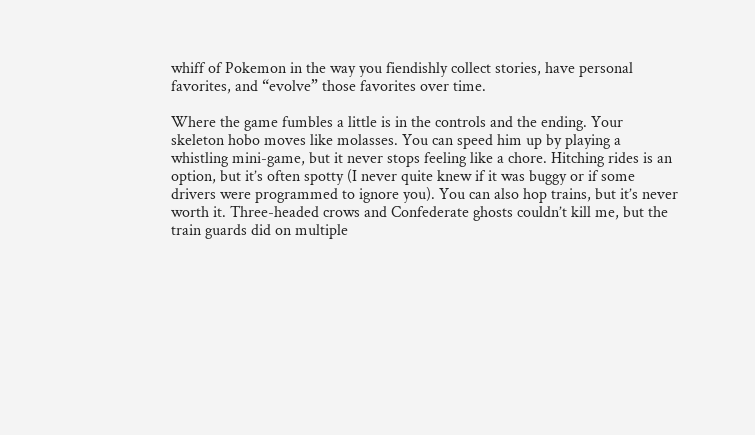whiff of Pokemon in the way you fiendishly collect stories, have personal favorites, and “evolve” those favorites over time.

Where the game fumbles a little is in the controls and the ending. Your skeleton hobo moves like molasses. You can speed him up by playing a whistling mini-game, but it never stops feeling like a chore. Hitching rides is an option, but it’s often spotty (I never quite knew if it was buggy or if some drivers were programmed to ignore you). You can also hop trains, but it’s never worth it. Three-headed crows and Confederate ghosts couldn’t kill me, but the train guards did on multiple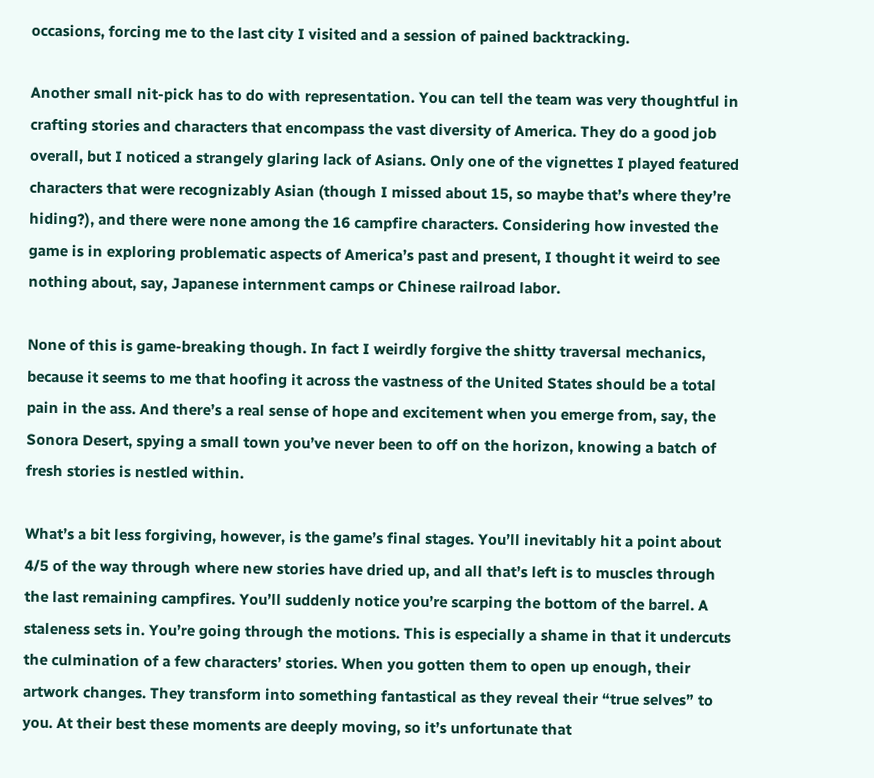occasions, forcing me to the last city I visited and a session of pained backtracking.

Another small nit-pick has to do with representation. You can tell the team was very thoughtful in crafting stories and characters that encompass the vast diversity of America. They do a good job overall, but I noticed a strangely glaring lack of Asians. Only one of the vignettes I played featured characters that were recognizably Asian (though I missed about 15, so maybe that’s where they’re hiding?), and there were none among the 16 campfire characters. Considering how invested the game is in exploring problematic aspects of America’s past and present, I thought it weird to see nothing about, say, Japanese internment camps or Chinese railroad labor.

None of this is game-breaking though. In fact I weirdly forgive the shitty traversal mechanics, because it seems to me that hoofing it across the vastness of the United States should be a total pain in the ass. And there’s a real sense of hope and excitement when you emerge from, say, the Sonora Desert, spying a small town you’ve never been to off on the horizon, knowing a batch of fresh stories is nestled within.

What’s a bit less forgiving, however, is the game’s final stages. You’ll inevitably hit a point about 4/5 of the way through where new stories have dried up, and all that’s left is to muscles through the last remaining campfires. You’ll suddenly notice you’re scarping the bottom of the barrel. A staleness sets in. You’re going through the motions. This is especially a shame in that it undercuts the culmination of a few characters’ stories. When you gotten them to open up enough, their artwork changes. They transform into something fantastical as they reveal their “true selves” to you. At their best these moments are deeply moving, so it’s unfortunate that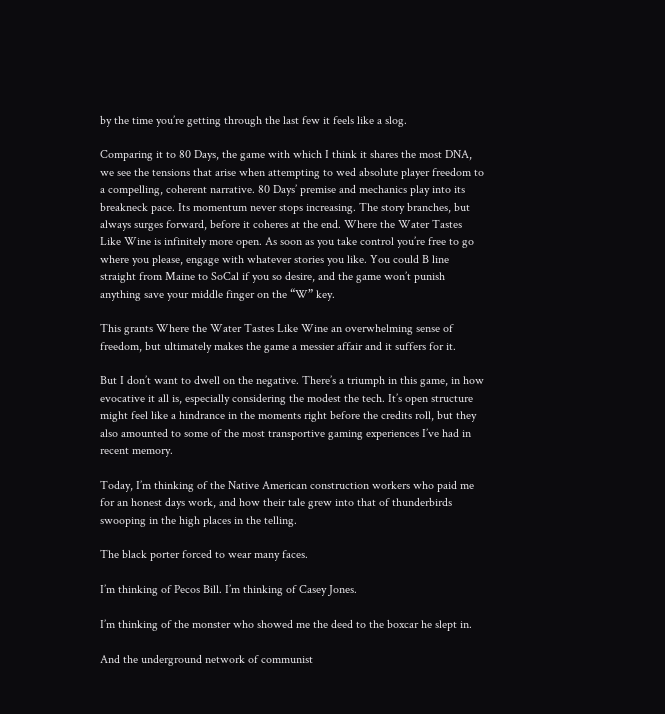by the time you’re getting through the last few it feels like a slog.

Comparing it to 80 Days, the game with which I think it shares the most DNA, we see the tensions that arise when attempting to wed absolute player freedom to a compelling, coherent narrative. 80 Days’ premise and mechanics play into its breakneck pace. Its momentum never stops increasing. The story branches, but always surges forward, before it coheres at the end. Where the Water Tastes Like Wine is infinitely more open. As soon as you take control you’re free to go where you please, engage with whatever stories you like. You could B line straight from Maine to SoCal if you so desire, and the game won’t punish anything save your middle finger on the “W” key.

This grants Where the Water Tastes Like Wine an overwhelming sense of freedom, but ultimately makes the game a messier affair and it suffers for it.

But I don’t want to dwell on the negative. There’s a triumph in this game, in how evocative it all is, especially considering the modest the tech. It’s open structure might feel like a hindrance in the moments right before the credits roll, but they also amounted to some of the most transportive gaming experiences I’ve had in recent memory.

Today, I’m thinking of the Native American construction workers who paid me for an honest days work, and how their tale grew into that of thunderbirds swooping in the high places in the telling.

The black porter forced to wear many faces.

I’m thinking of Pecos Bill. I’m thinking of Casey Jones.

I’m thinking of the monster who showed me the deed to the boxcar he slept in.

And the underground network of communist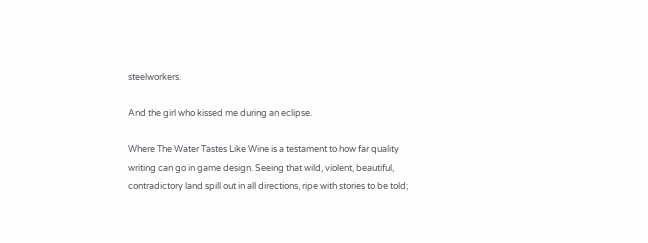steelworkers.

And the girl who kissed me during an eclipse.

Where The Water Tastes Like Wine is a testament to how far quality writing can go in game design. Seeing that wild, violent, beautiful, contradictory land spill out in all directions, ripe with stories to be told;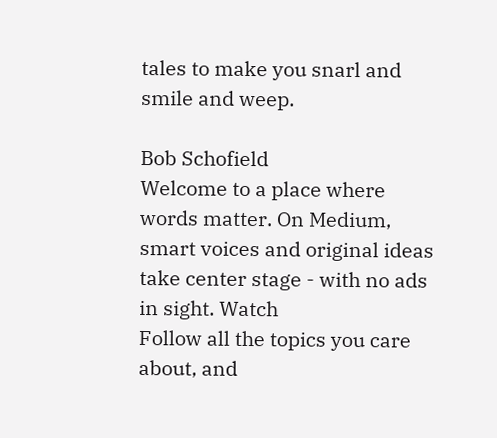tales to make you snarl and smile and weep.

Bob Schofield
Welcome to a place where words matter. On Medium, smart voices and original ideas take center stage - with no ads in sight. Watch
Follow all the topics you care about, and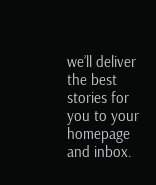we’ll deliver the best stories for you to your homepage and inbox.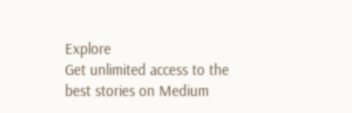Explore
Get unlimited access to the best stories on Medium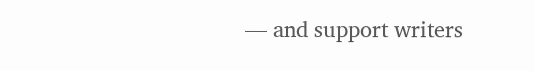— and support writers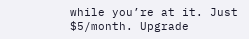while you’re at it. Just $5/month. Upgrade